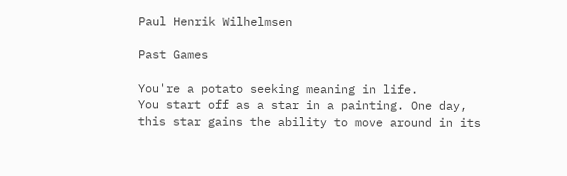Paul Henrik Wilhelmsen

Past Games

You're a potato seeking meaning in life.
You start off as a star in a painting. One day, this star gains the ability to move around in its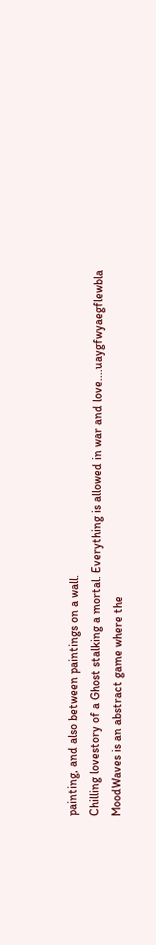painting, and also between paintings on a wall.
Chilling lovestory of a Ghost stalking a mortal. Everything is allowed in war and love....uaygfwyaegflewbla
MoodWaves is an abstract game where the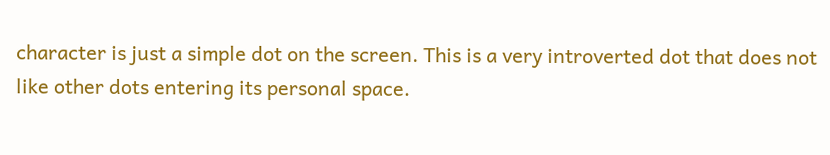character is just a simple dot on the screen. This is a very introverted dot that does not like other dots entering its personal space.